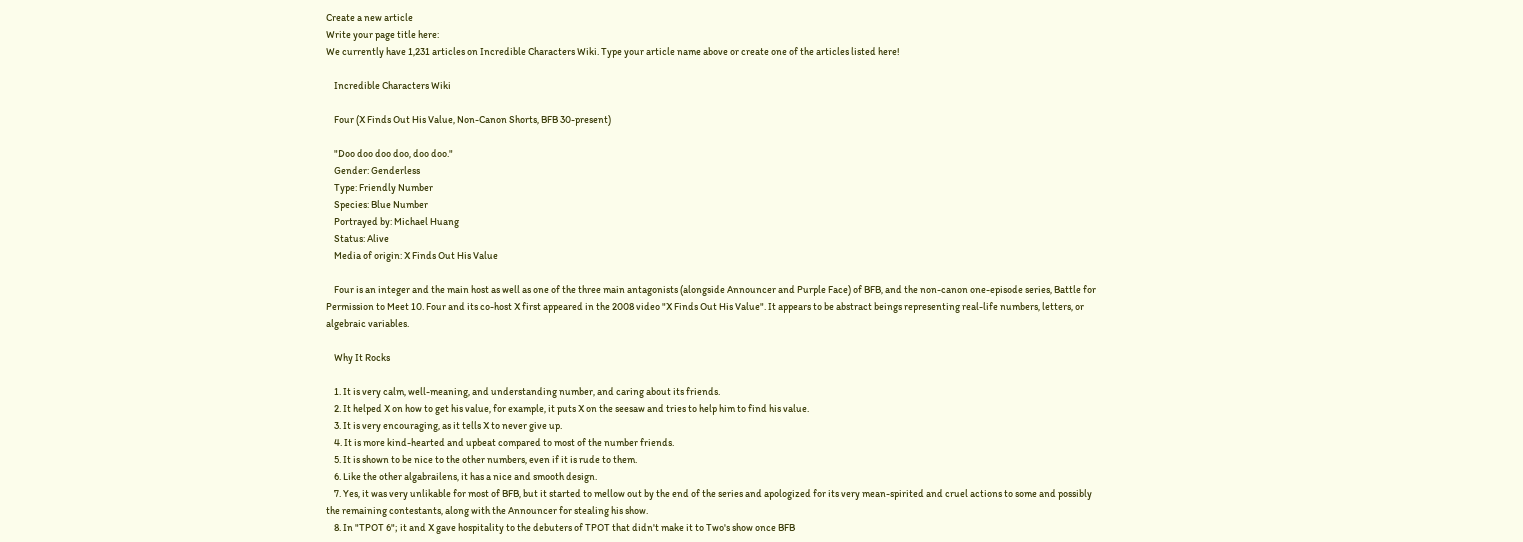Create a new article
Write your page title here:
We currently have 1,231 articles on Incredible Characters Wiki. Type your article name above or create one of the articles listed here!

    Incredible Characters Wiki

    Four (X Finds Out His Value, Non-Canon Shorts, BFB 30-present)

    "Doo doo doo doo, doo doo."
    Gender: Genderless
    Type: Friendly Number
    Species: Blue Number
    Portrayed by: Michael Huang
    Status: Alive
    Media of origin: X Finds Out His Value

    Four is an integer and the main host as well as one of the three main antagonists (alongside Announcer and Purple Face) of BFB, and the non-canon one-episode series, Battle for Permission to Meet 10. Four and its co-host X first appeared in the 2008 video "X Finds Out His Value". It appears to be abstract beings representing real-life numbers, letters, or algebraic variables.

    Why It Rocks

    1. It is very calm, well-meaning, and understanding number, and caring about its friends.
    2. It helped X on how to get his value, for example, it puts X on the seesaw and tries to help him to find his value.
    3. It is very encouraging, as it tells X to never give up.
    4. It is more kind-hearted and upbeat compared to most of the number friends.
    5. It is shown to be nice to the other numbers, even if it is rude to them.
    6. Like the other algabrailens, it has a nice and smooth design.
    7. Yes, it was very unlikable for most of BFB, but it started to mellow out by the end of the series and apologized for its very mean-spirited and cruel actions to some and possibly the remaining contestants, along with the Announcer for stealing his show.
    8. In "TPOT 6"; it and X gave hospitality to the debuters of TPOT that didn't make it to Two's show once BFB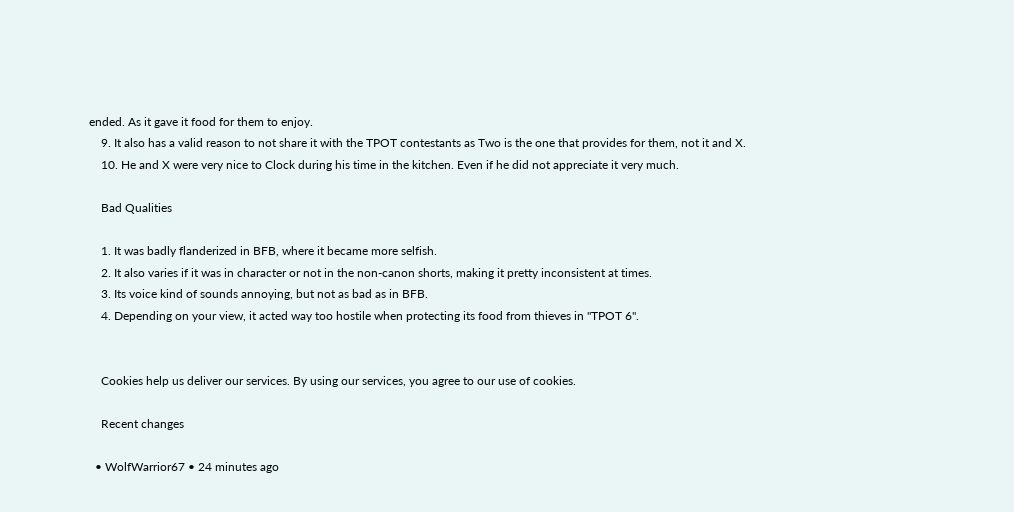ended. As it gave it food for them to enjoy.
    9. It also has a valid reason to not share it with the TPOT contestants as Two is the one that provides for them, not it and X.
    10. He and X were very nice to Clock during his time in the kitchen. Even if he did not appreciate it very much.

    Bad Qualities

    1. It was badly flanderized in BFB, where it became more selfish.
    2. It also varies if it was in character or not in the non-canon shorts, making it pretty inconsistent at times.
    3. Its voice kind of sounds annoying, but not as bad as in BFB.
    4. Depending on your view, it acted way too hostile when protecting its food from thieves in "TPOT 6".


    Cookies help us deliver our services. By using our services, you agree to our use of cookies.

    Recent changes

  • WolfWarrior67 • 24 minutes ago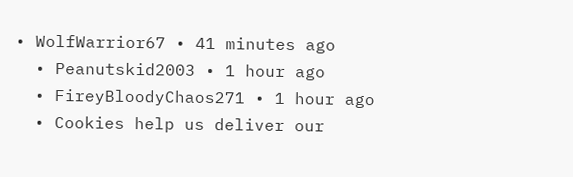• WolfWarrior67 • 41 minutes ago
  • Peanutskid2003 • 1 hour ago
  • FireyBloodyChaos271 • 1 hour ago
  • Cookies help us deliver our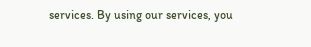services. By using our services, you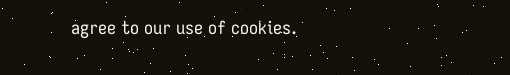agree to our use of cookies.